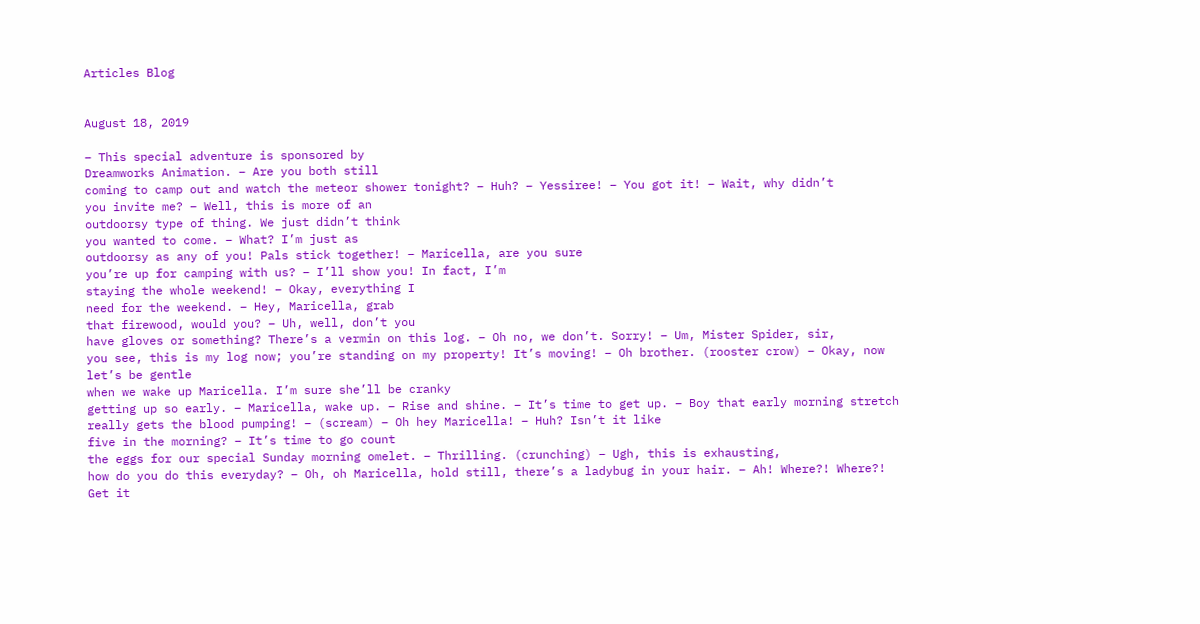Articles Blog


August 18, 2019

– This special adventure is sponsored by
Dreamworks Animation. – Are you both still
coming to camp out and watch the meteor shower tonight? – Huh? – Yessiree! – You got it! – Wait, why didn’t
you invite me? – Well, this is more of an
outdoorsy type of thing. We just didn’t think
you wanted to come. – What? I’m just as
outdoorsy as any of you! Pals stick together! – Maricella, are you sure
you’re up for camping with us? – I’ll show you! In fact, I’m
staying the whole weekend! – Okay, everything I
need for the weekend. – Hey, Maricella, grab
that firewood, would you? – Uh, well, don’t you
have gloves or something? There’s a vermin on this log. – Oh no, we don’t. Sorry! – Um, Mister Spider, sir,
you see, this is my log now; you’re standing on my property! It’s moving! – Oh brother. (rooster crow) – Okay, now let’s be gentle
when we wake up Maricella. I’m sure she’ll be cranky
getting up so early. – Maricella, wake up. – Rise and shine. – It’s time to get up. – Boy that early morning stretch really gets the blood pumping! – (scream) – Oh hey Maricella! – Huh? Isn’t it like
five in the morning? – It’s time to go count
the eggs for our special Sunday morning omelet. – Thrilling. (crunching) – Ugh, this is exhausting,
how do you do this everyday? – Oh, oh Maricella, hold still, there’s a ladybug in your hair. – Ah! Where?! Where?!
Get it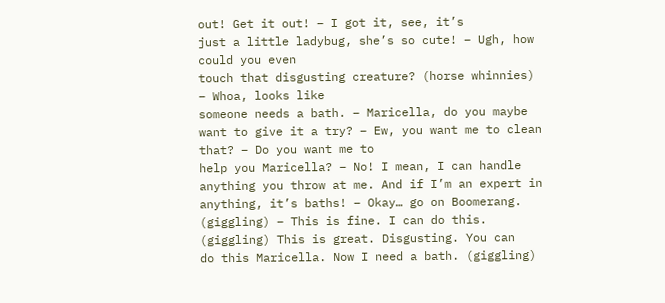out! Get it out! – I got it, see, it’s
just a little ladybug, she’s so cute! – Ugh, how could you even
touch that disgusting creature? (horse whinnies) – Whoa, looks like
someone needs a bath. – Maricella, do you maybe
want to give it a try? – Ew, you want me to clean that? – Do you want me to
help you Maricella? – No! I mean, I can handle
anything you throw at me. And if I’m an expert in
anything, it’s baths! – Okay… go on Boomerang. (giggling) – This is fine. I can do this. (giggling) This is great. Disgusting. You can
do this Maricella. Now I need a bath. (giggling)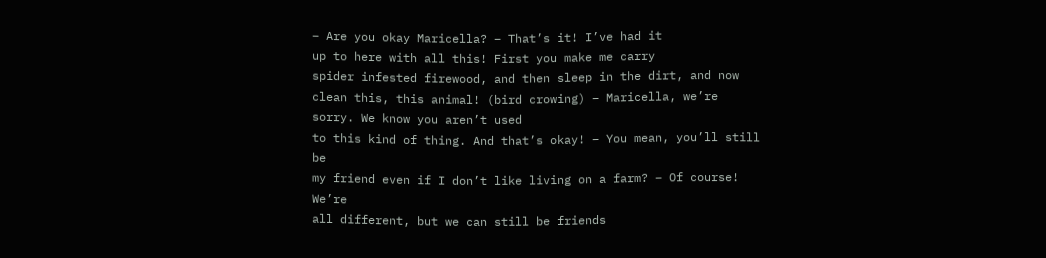– Are you okay Maricella? – That’s it! I’ve had it
up to here with all this! First you make me carry
spider infested firewood, and then sleep in the dirt, and now clean this, this animal! (bird crowing) – Maricella, we’re sorry. We know you aren’t used
to this kind of thing. And that’s okay! – You mean, you’ll still be
my friend even if I don’t like living on a farm? – Of course! We’re
all different, but we can still be friends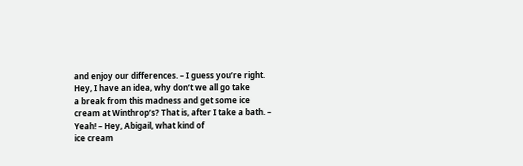and enjoy our differences. – I guess you’re right.
Hey, I have an idea, why don’t we all go take
a break from this madness and get some ice
cream at Winthrop’s? That is, after I take a bath. – Yeah! – Hey, Abigail, what kind of
ice cream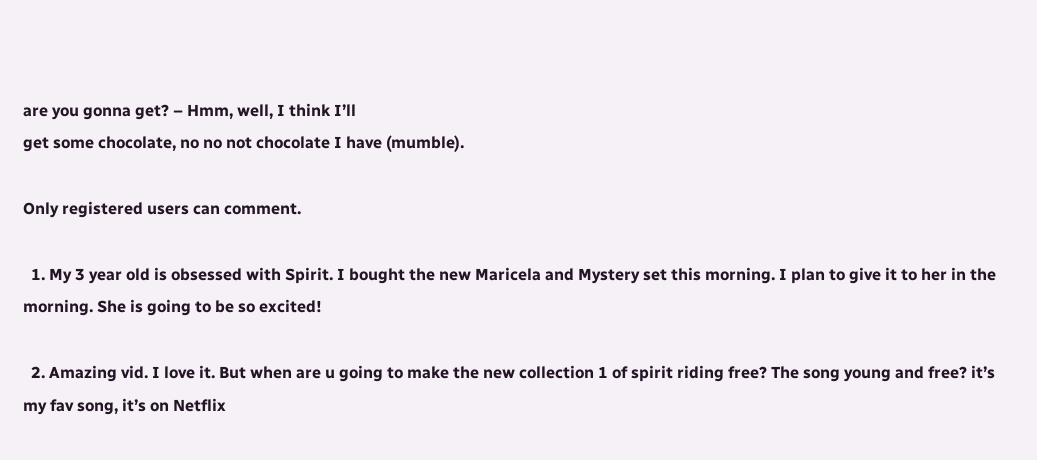are you gonna get? – Hmm, well, I think I’ll
get some chocolate, no no not chocolate I have (mumble).

Only registered users can comment.

  1. My 3 year old is obsessed with Spirit. I bought the new Maricela and Mystery set this morning. I plan to give it to her in the morning. She is going to be so excited!

  2. Amazing vid. I love it. But when are u going to make the new collection 1 of spirit riding free? The song young and free? it’s my fav song, it’s on Netflix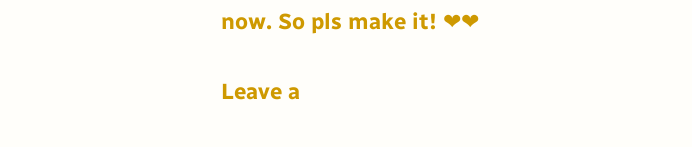now. So pls make it! ❤❤

Leave a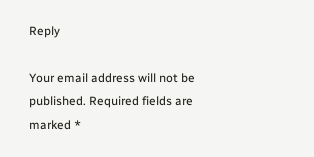Reply

Your email address will not be published. Required fields are marked *